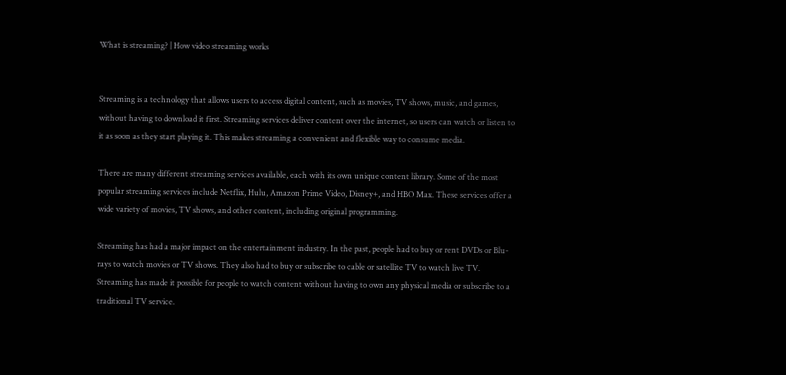What is streaming? | How video streaming works


Streaming is a technology that allows users to access digital content, such as movies, TV shows, music, and games, without having to download it first. Streaming services deliver content over the internet, so users can watch or listen to it as soon as they start playing it. This makes streaming a convenient and flexible way to consume media.

There are many different streaming services available, each with its own unique content library. Some of the most popular streaming services include Netflix, Hulu, Amazon Prime Video, Disney+, and HBO Max. These services offer a wide variety of movies, TV shows, and other content, including original programming.

Streaming has had a major impact on the entertainment industry. In the past, people had to buy or rent DVDs or Blu-rays to watch movies or TV shows. They also had to buy or subscribe to cable or satellite TV to watch live TV. Streaming has made it possible for people to watch content without having to own any physical media or subscribe to a traditional TV service.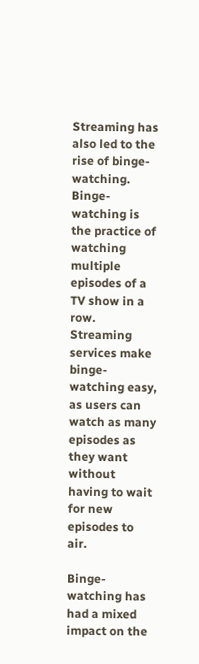Streaming has also led to the rise of binge-watching. Binge-watching is the practice of watching multiple episodes of a TV show in a row. Streaming services make binge-watching easy, as users can watch as many episodes as they want without having to wait for new episodes to air.

Binge-watching has had a mixed impact on the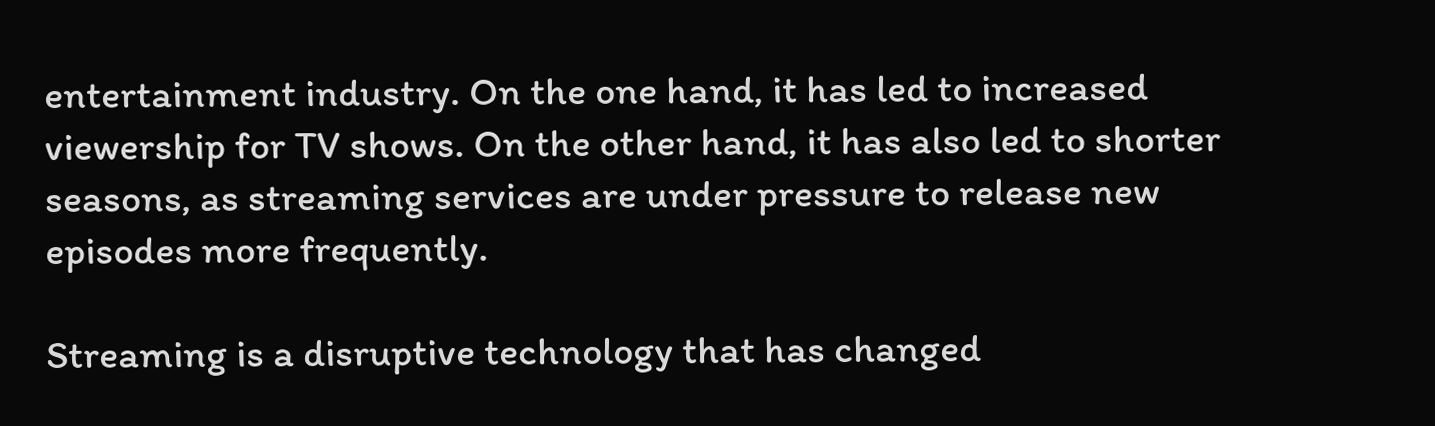entertainment industry. On the one hand, it has led to increased viewership for TV shows. On the other hand, it has also led to shorter seasons, as streaming services are under pressure to release new episodes more frequently.

Streaming is a disruptive technology that has changed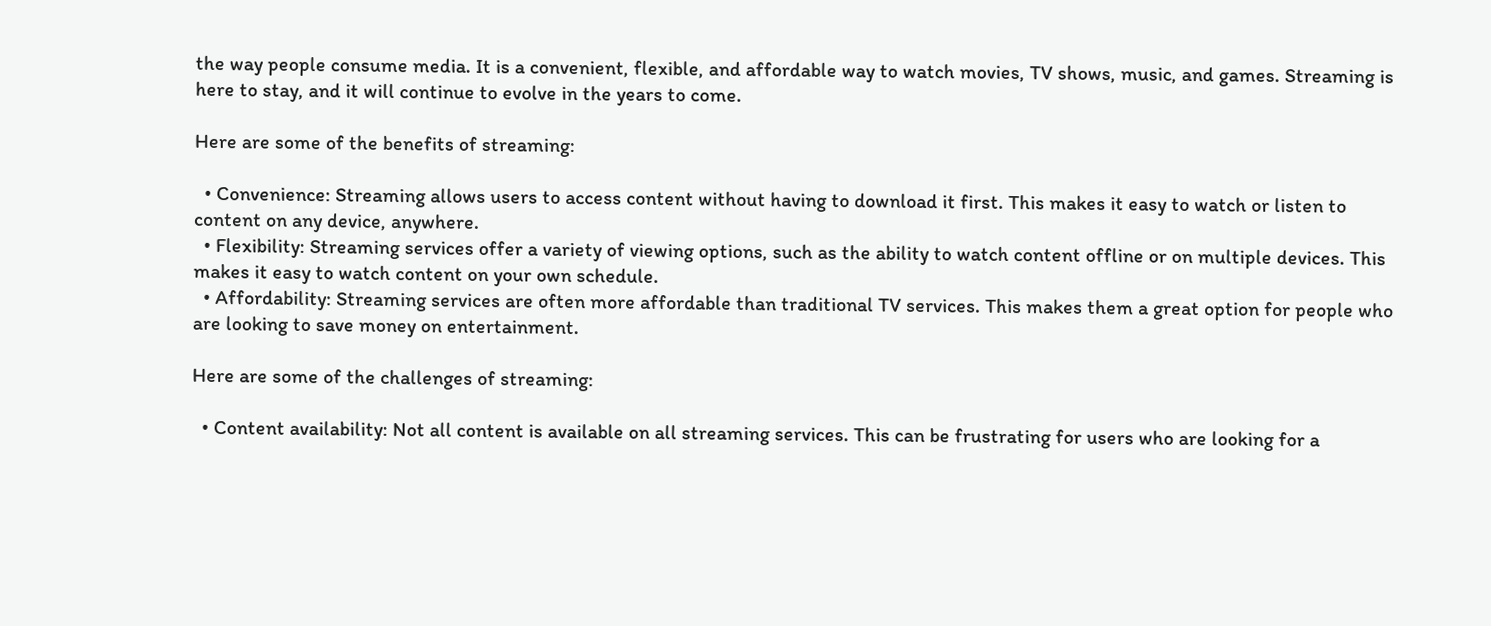the way people consume media. It is a convenient, flexible, and affordable way to watch movies, TV shows, music, and games. Streaming is here to stay, and it will continue to evolve in the years to come.

Here are some of the benefits of streaming:

  • Convenience: Streaming allows users to access content without having to download it first. This makes it easy to watch or listen to content on any device, anywhere.
  • Flexibility: Streaming services offer a variety of viewing options, such as the ability to watch content offline or on multiple devices. This makes it easy to watch content on your own schedule.
  • Affordability: Streaming services are often more affordable than traditional TV services. This makes them a great option for people who are looking to save money on entertainment.

Here are some of the challenges of streaming:

  • Content availability: Not all content is available on all streaming services. This can be frustrating for users who are looking for a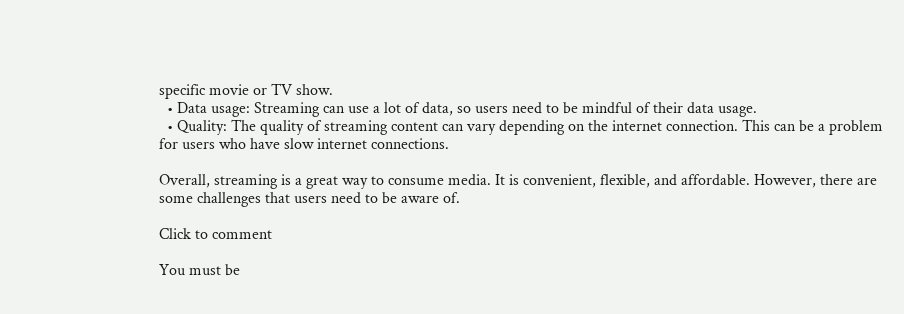specific movie or TV show.
  • Data usage: Streaming can use a lot of data, so users need to be mindful of their data usage.
  • Quality: The quality of streaming content can vary depending on the internet connection. This can be a problem for users who have slow internet connections.

Overall, streaming is a great way to consume media. It is convenient, flexible, and affordable. However, there are some challenges that users need to be aware of.

Click to comment

You must be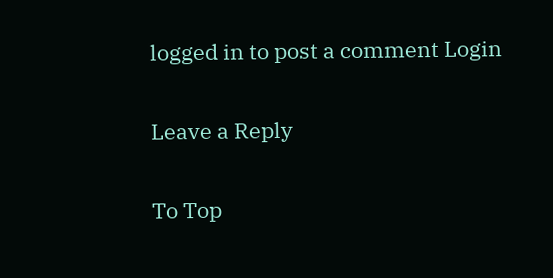logged in to post a comment Login

Leave a Reply

To Top